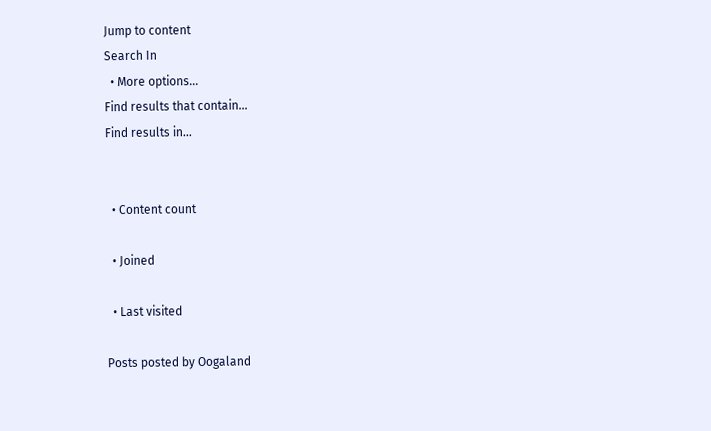Jump to content
Search In
  • More options...
Find results that contain...
Find results in...


  • Content count

  • Joined

  • Last visited

Posts posted by Oogaland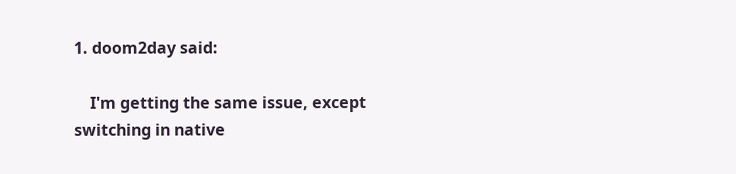1. doom2day said:

    I'm getting the same issue, except switching in native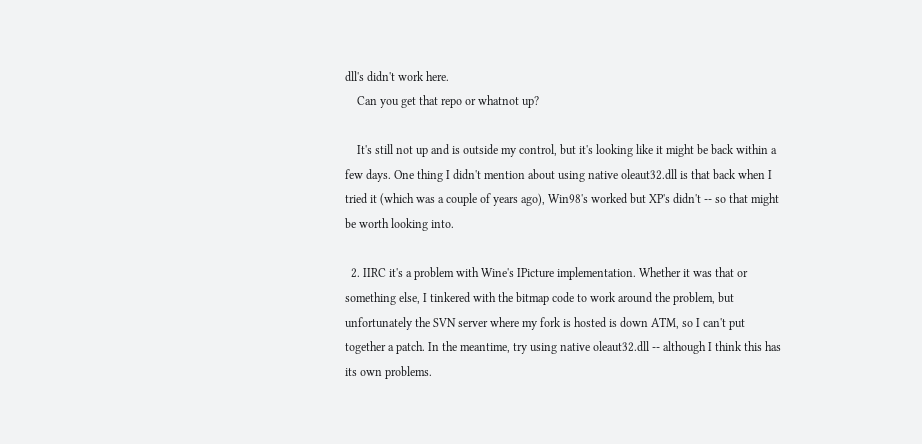dll's didn't work here.
    Can you get that repo or whatnot up?

    It's still not up and is outside my control, but it's looking like it might be back within a few days. One thing I didn't mention about using native oleaut32.dll is that back when I tried it (which was a couple of years ago), Win98's worked but XP's didn't -- so that might be worth looking into.

  2. IIRC it's a problem with Wine's IPicture implementation. Whether it was that or something else, I tinkered with the bitmap code to work around the problem, but unfortunately the SVN server where my fork is hosted is down ATM, so I can't put together a patch. In the meantime, try using native oleaut32.dll -- although I think this has its own problems.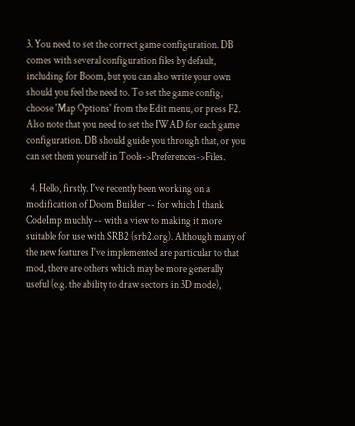3. You need to set the correct game configuration. DB comes with several configuration files by default, including for Boom, but you can also write your own should you feel the need to. To set the game config, choose 'Map Options' from the Edit menu, or press F2. Also note that you need to set the IWAD for each game configuration. DB should guide you through that, or you can set them yourself in Tools->Preferences->Files.

  4. Hello, firstly. I've recently been working on a modification of Doom Builder -- for which I thank CodeImp muchly -- with a view to making it more suitable for use with SRB2 (srb2.org). Although many of the new features I've implemented are particular to that mod, there are others which may be more generally useful (e.g. the ability to draw sectors in 3D mode),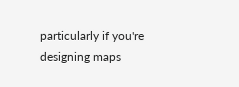particularly if you're designing maps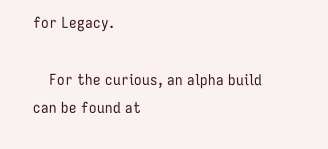for Legacy.

    For the curious, an alpha build can be found at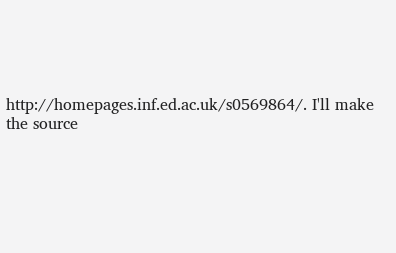http://homepages.inf.ed.ac.uk/s0569864/. I'll make the source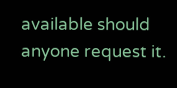available should anyone request it.